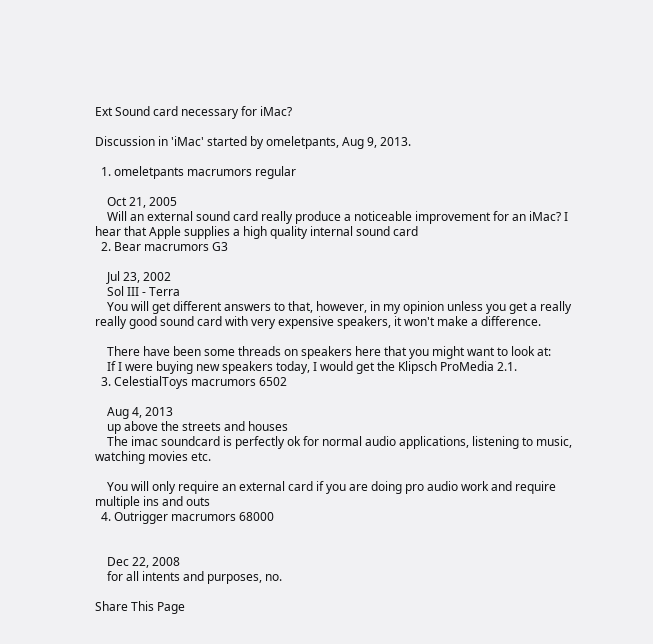Ext Sound card necessary for iMac?

Discussion in 'iMac' started by omeletpants, Aug 9, 2013.

  1. omeletpants macrumors regular

    Oct 21, 2005
    Will an external sound card really produce a noticeable improvement for an iMac? I hear that Apple supplies a high quality internal sound card
  2. Bear macrumors G3

    Jul 23, 2002
    Sol III - Terra
    You will get different answers to that, however, in my opinion unless you get a really really good sound card with very expensive speakers, it won't make a difference.

    There have been some threads on speakers here that you might want to look at:
    If I were buying new speakers today, I would get the Klipsch ProMedia 2.1.
  3. CelestialToys macrumors 6502

    Aug 4, 2013
    up above the streets and houses
    The imac soundcard is perfectly ok for normal audio applications, listening to music, watching movies etc.

    You will only require an external card if you are doing pro audio work and require multiple ins and outs
  4. Outrigger macrumors 68000


    Dec 22, 2008
    for all intents and purposes, no.

Share This Page